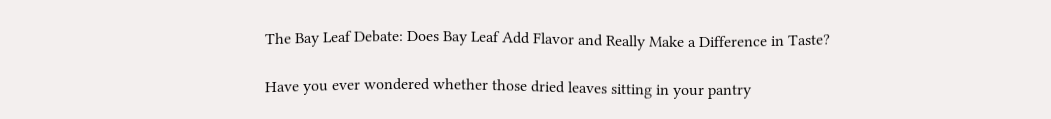The Bay Leaf Debate: Does Bay Leaf Add Flavor and Really Make a Difference in Taste?

Have you ever wondered whether those dried leaves sitting in your pantry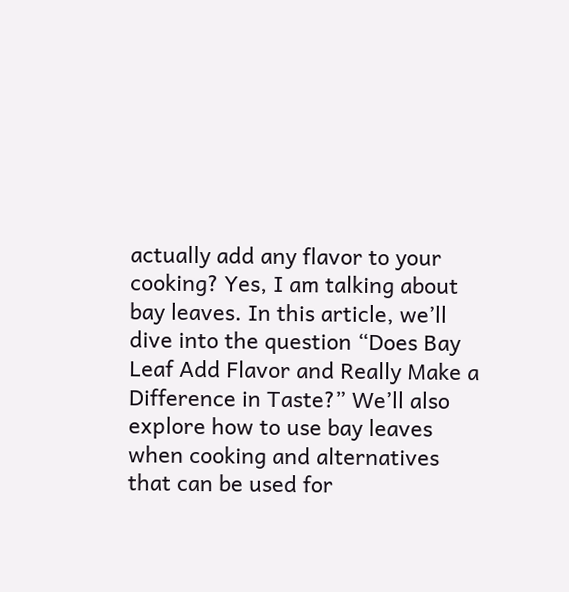actually add any flavor to your cooking? Yes, I am talking about bay leaves. In this article, we’ll dive into the question “Does Bay Leaf Add Flavor and Really Make a Difference in Taste?” We’ll also explore how to use bay leaves when cooking and alternatives that can be used for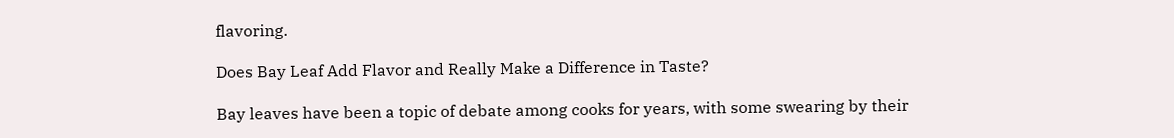flavoring.

Does Bay Leaf Add Flavor and Really Make a Difference in Taste?

Bay leaves have been a topic of debate among cooks for years, with some swearing by their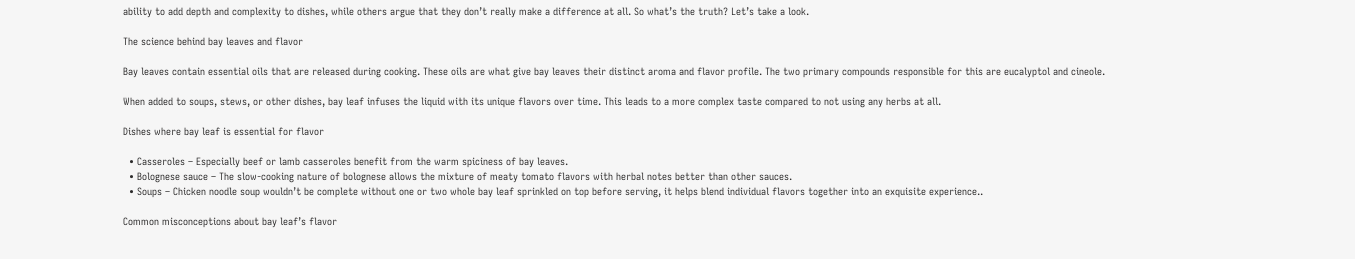ability to add depth and complexity to dishes, while others argue that they don’t really make a difference at all. So what’s the truth? Let’s take a look.

The science behind bay leaves and flavor

Bay leaves contain essential oils that are released during cooking. These oils are what give bay leaves their distinct aroma and flavor profile. The two primary compounds responsible for this are eucalyptol and cineole.

When added to soups, stews, or other dishes, bay leaf infuses the liquid with its unique flavors over time. This leads to a more complex taste compared to not using any herbs at all.

Dishes where bay leaf is essential for flavor

  • Casseroles – Especially beef or lamb casseroles benefit from the warm spiciness of bay leaves.
  • Bolognese sauce – The slow-cooking nature of bolognese allows the mixture of meaty tomato flavors with herbal notes better than other sauces.
  • Soups – Chicken noodle soup wouldn’t be complete without one or two whole bay leaf sprinkled on top before serving, it helps blend individual flavors together into an exquisite experience..

Common misconceptions about bay leaf’s flavor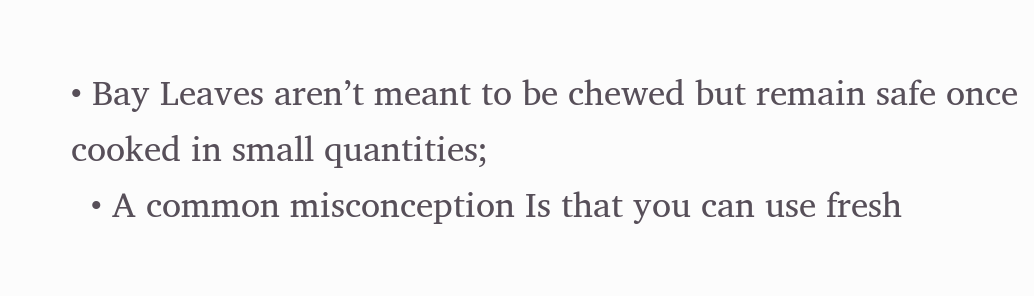• Bay Leaves aren’t meant to be chewed but remain safe once cooked in small quantities;
  • A common misconception Is that you can use fresh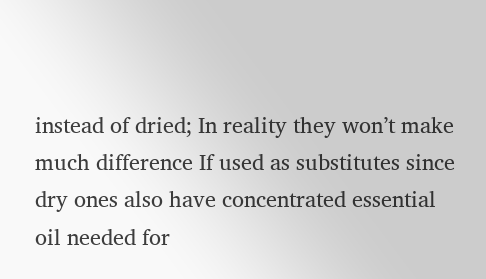instead of dried; In reality they won’t make much difference If used as substitutes since dry ones also have concentrated essential oil needed for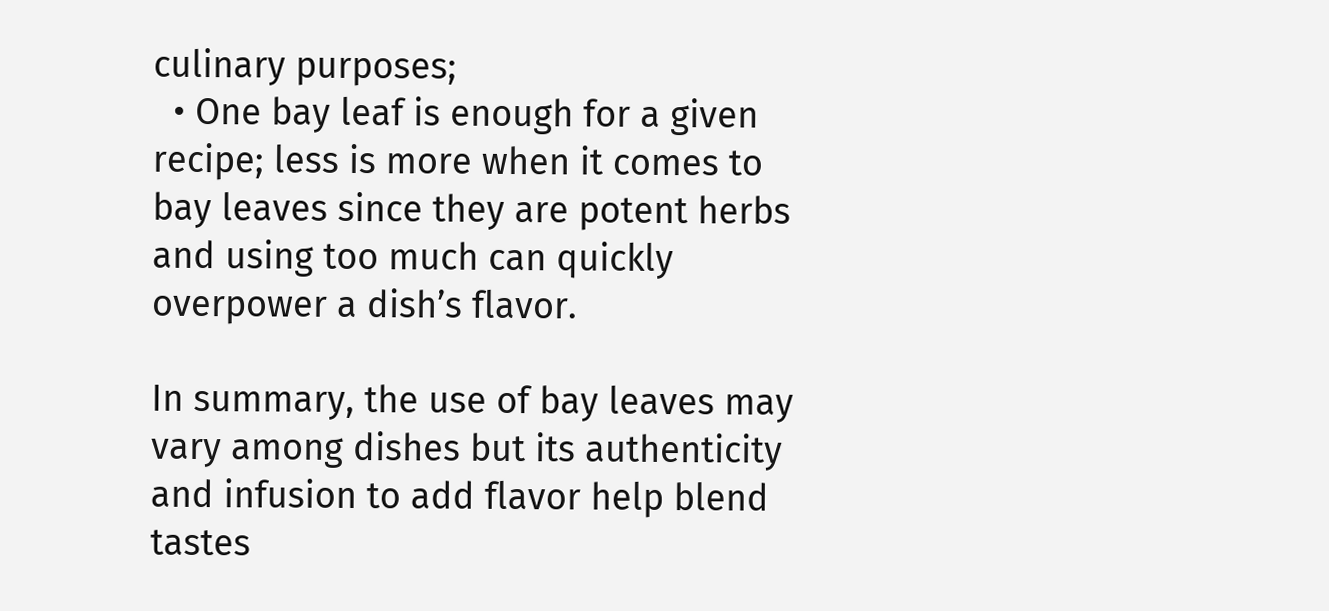culinary purposes;
  • One bay leaf is enough for a given recipe; less is more when it comes to bay leaves since they are potent herbs and using too much can quickly overpower a dish’s flavor.

In summary, the use of bay leaves may vary among dishes but its authenticity and infusion to add flavor help blend tastes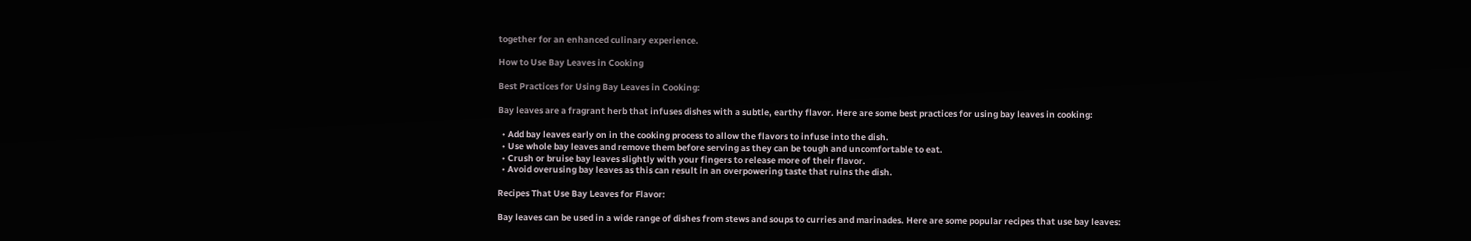together for an enhanced culinary experience.

How to Use Bay Leaves in Cooking

Best Practices for Using Bay Leaves in Cooking:

Bay leaves are a fragrant herb that infuses dishes with a subtle, earthy flavor. Here are some best practices for using bay leaves in cooking:

  • Add bay leaves early on in the cooking process to allow the flavors to infuse into the dish.
  • Use whole bay leaves and remove them before serving as they can be tough and uncomfortable to eat.
  • Crush or bruise bay leaves slightly with your fingers to release more of their flavor.
  • Avoid overusing bay leaves as this can result in an overpowering taste that ruins the dish.

Recipes That Use Bay Leaves for Flavor:

Bay leaves can be used in a wide range of dishes from stews and soups to curries and marinades. Here are some popular recipes that use bay leaves: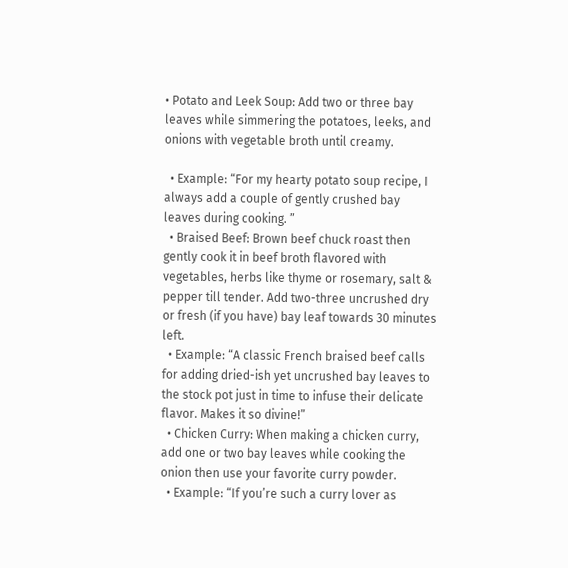• Potato and Leek Soup: Add two or three bay leaves while simmering the potatoes, leeks, and onions with vegetable broth until creamy.

  • Example: “For my hearty potato soup recipe, I always add a couple of gently crushed bay leaves during cooking. ”
  • Braised Beef: Brown beef chuck roast then gently cook it in beef broth flavored with vegetables, herbs like thyme or rosemary, salt & pepper till tender. Add two-three uncrushed dry or fresh (if you have) bay leaf towards 30 minutes left.
  • Example: “A classic French braised beef calls for adding dried-ish yet uncrushed bay leaves to the stock pot just in time to infuse their delicate flavor. Makes it so divine!”
  • Chicken Curry: When making a chicken curry, add one or two bay leaves while cooking the onion then use your favorite curry powder.
  • Example: “If you’re such a curry lover as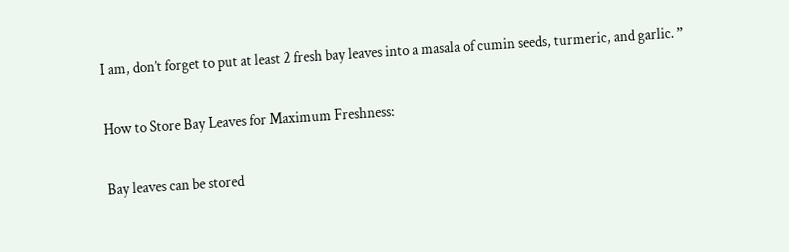I am, don’t forget to put at least 2 fresh bay leaves into a masala of cumin seeds, turmeric, and garlic. ”

How to Store Bay Leaves for Maximum Freshness:

Bay leaves can be stored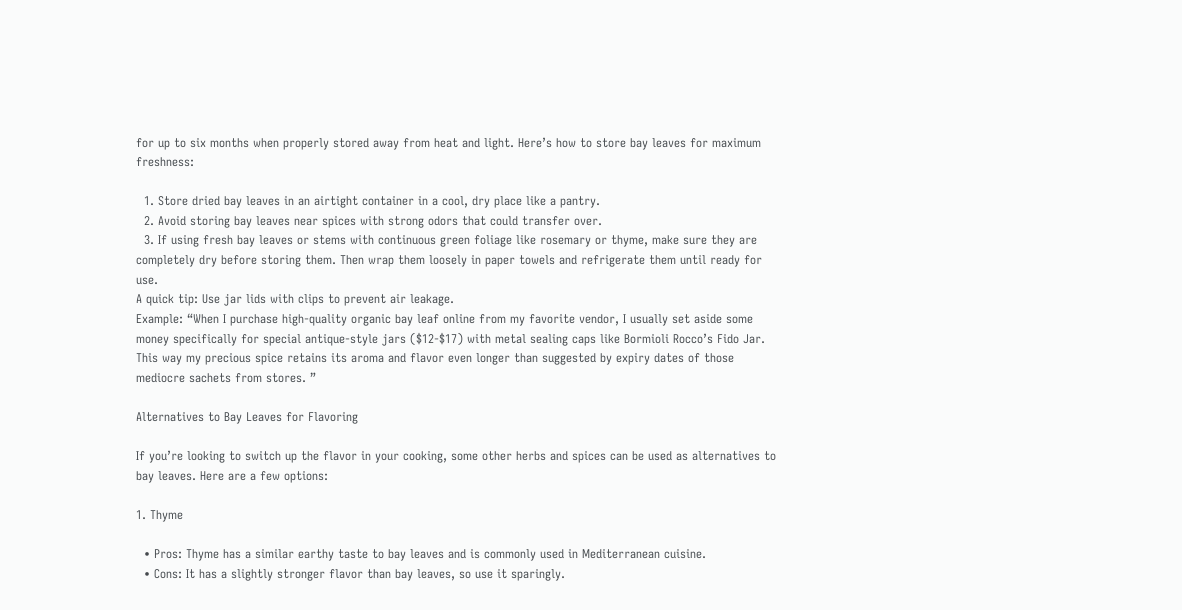for up to six months when properly stored away from heat and light. Here’s how to store bay leaves for maximum freshness:

  1. Store dried bay leaves in an airtight container in a cool, dry place like a pantry.
  2. Avoid storing bay leaves near spices with strong odors that could transfer over.
  3. If using fresh bay leaves or stems with continuous green foliage like rosemary or thyme, make sure they are completely dry before storing them. Then wrap them loosely in paper towels and refrigerate them until ready for use.
A quick tip: Use jar lids with clips to prevent air leakage.
Example: “When I purchase high-quality organic bay leaf online from my favorite vendor, I usually set aside some money specifically for special antique-style jars ($12-$17) with metal sealing caps like Bormioli Rocco’s Fido Jar. This way my precious spice retains its aroma and flavor even longer than suggested by expiry dates of those mediocre sachets from stores. ”

Alternatives to Bay Leaves for Flavoring

If you’re looking to switch up the flavor in your cooking, some other herbs and spices can be used as alternatives to bay leaves. Here are a few options:

1. Thyme

  • Pros: Thyme has a similar earthy taste to bay leaves and is commonly used in Mediterranean cuisine.
  • Cons: It has a slightly stronger flavor than bay leaves, so use it sparingly.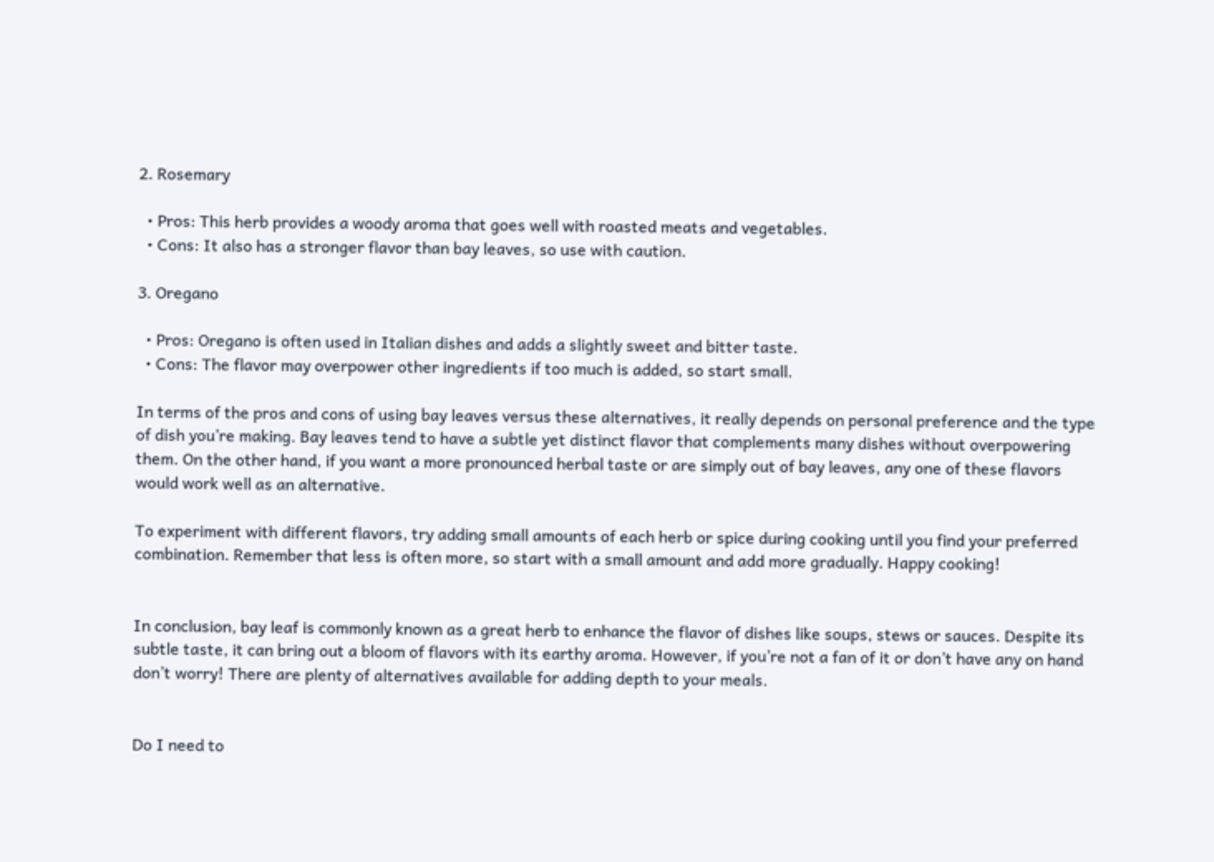2. Rosemary

  • Pros: This herb provides a woody aroma that goes well with roasted meats and vegetables.
  • Cons: It also has a stronger flavor than bay leaves, so use with caution.

3. Oregano

  • Pros: Oregano is often used in Italian dishes and adds a slightly sweet and bitter taste.
  • Cons: The flavor may overpower other ingredients if too much is added, so start small.

In terms of the pros and cons of using bay leaves versus these alternatives, it really depends on personal preference and the type of dish you’re making. Bay leaves tend to have a subtle yet distinct flavor that complements many dishes without overpowering them. On the other hand, if you want a more pronounced herbal taste or are simply out of bay leaves, any one of these flavors would work well as an alternative.

To experiment with different flavors, try adding small amounts of each herb or spice during cooking until you find your preferred combination. Remember that less is often more, so start with a small amount and add more gradually. Happy cooking!


In conclusion, bay leaf is commonly known as a great herb to enhance the flavor of dishes like soups, stews or sauces. Despite its subtle taste, it can bring out a bloom of flavors with its earthy aroma. However, if you’re not a fan of it or don’t have any on hand don’t worry! There are plenty of alternatives available for adding depth to your meals.


Do I need to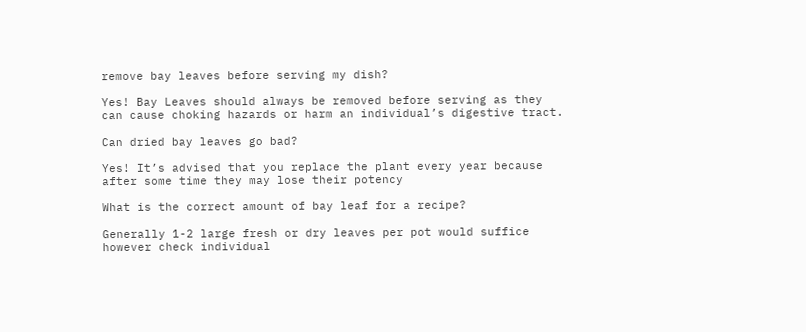remove bay leaves before serving my dish?

Yes! Bay Leaves should always be removed before serving as they can cause choking hazards or harm an individual’s digestive tract.

Can dried bay leaves go bad?

Yes! It’s advised that you replace the plant every year because after some time they may lose their potency

What is the correct amount of bay leaf for a recipe?

Generally 1-2 large fresh or dry leaves per pot would suffice however check individual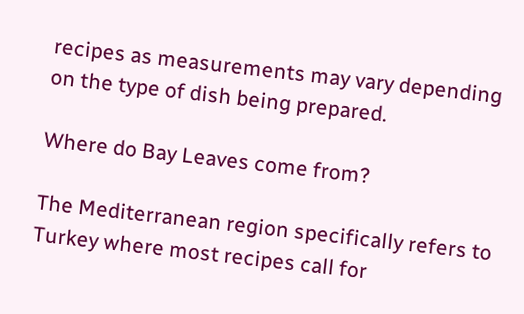recipes as measurements may vary depending on the type of dish being prepared.

Where do Bay Leaves come from?

The Mediterranean region specifically refers to Turkey where most recipes call for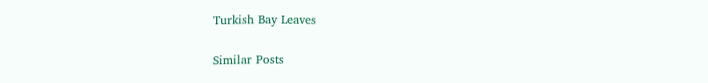Turkish Bay Leaves

Similar Posts